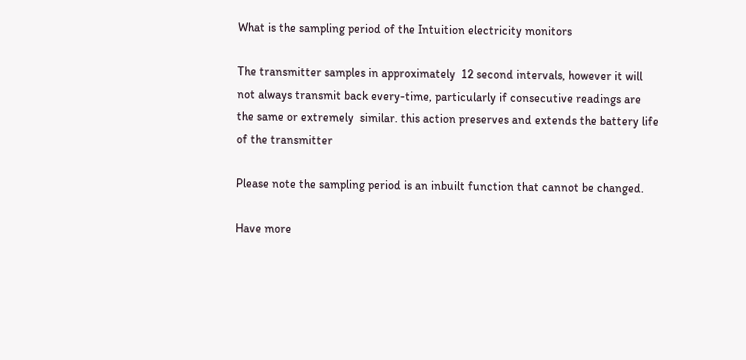What is the sampling period of the Intuition electricity monitors

The transmitter samples in approximately  12 second intervals, however it will not always transmit back every-time, particularly if consecutive readings are the same or extremely  similar. this action preserves and extends the battery life of the transmitter

Please note the sampling period is an inbuilt function that cannot be changed.

Have more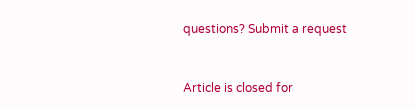questions? Submit a request


Article is closed for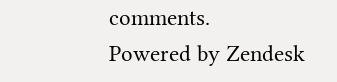comments.
Powered by Zendesk